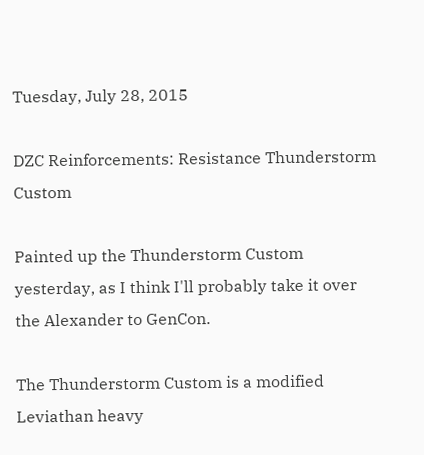Tuesday, July 28, 2015

DZC Reinforcements: Resistance Thunderstorm Custom

Painted up the Thunderstorm Custom yesterday, as I think I'll probably take it over the Alexander to GenCon.

The Thunderstorm Custom is a modified Leviathan heavy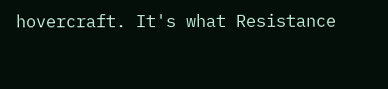hovercraft. It's what Resistance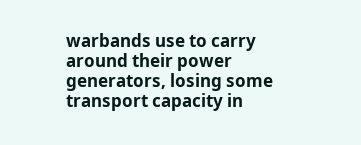warbands use to carry around their power generators, losing some transport capacity in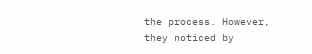the process. However, they noticed by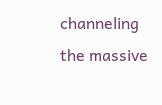channeling the massive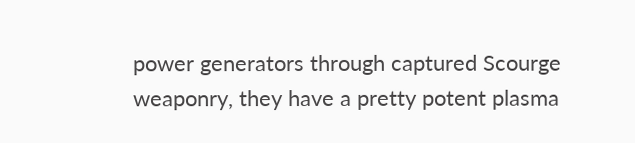power generators through captured Scourge weaponry, they have a pretty potent plasma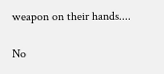weapon on their hands....

No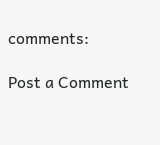comments:

Post a Comment